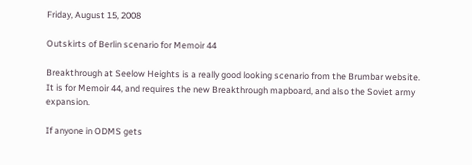Friday, August 15, 2008

Outskirts of Berlin scenario for Memoir 44

Breakthrough at Seelow Heights is a really good looking scenario from the Brumbar website. It is for Memoir 44, and requires the new Breakthrough mapboard, and also the Soviet army expansion.

If anyone in ODMS gets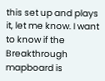this set up and plays it, let me know. I want to know if the Breakthrough mapboard is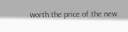worth the price of the new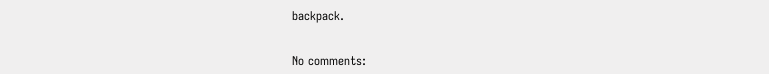backpack.


No comments: